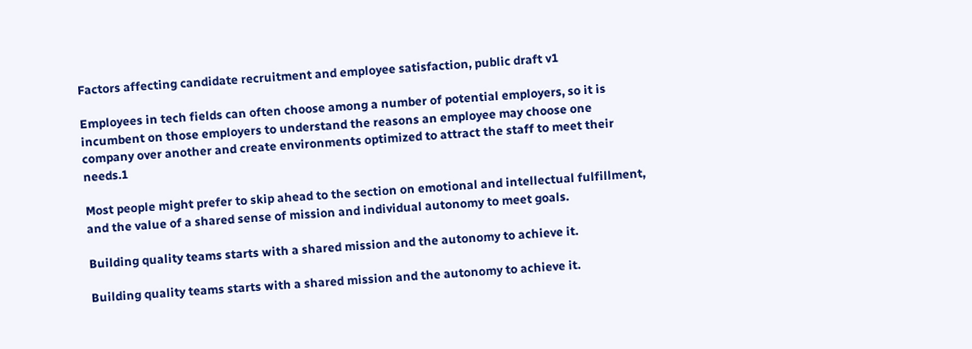Factors affecting candidate recruitment and employee satisfaction, public draft v1

Employees in tech fields can often choose among a number of potential employers, so it is incumbent on those employers to understand the reasons an employee may choose one company over another and create environments optimized to attract the staff to meet their needs.1

Most people might prefer to skip ahead to the section on emotional and intellectual fulfillment, and the value of a shared sense of mission and individual autonomy to meet goals.

Building quality teams starts with a shared mission and the autonomy to achieve it.

Building quality teams starts with a shared mission and the autonomy to achieve it.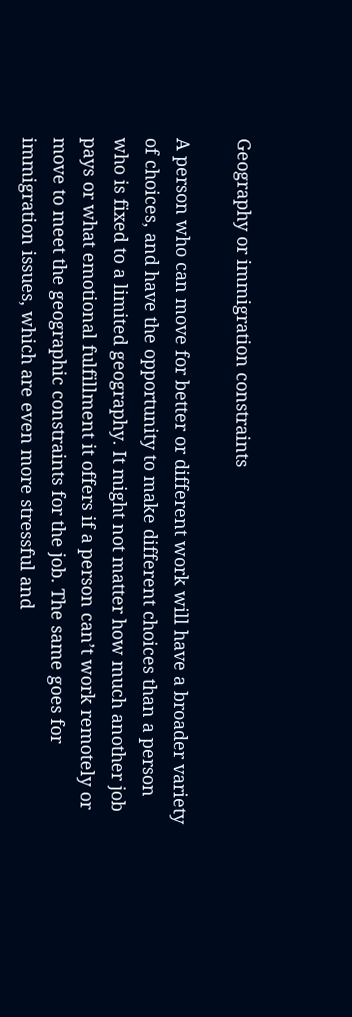Geography or immigration constraints

A person who can move for better or different work will have a broader variety of choices, and have the opportunity to make different choices than a person who is fixed to a limited geography. It might not matter how much another job pays or what emotional fulfillment it offers if a person can’t work remotely or move to meet the geographic constraints for the job. The same goes for immigration issues, which are even more stressful and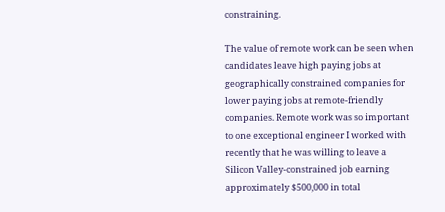constraining.

The value of remote work can be seen when candidates leave high paying jobs at geographically constrained companies for lower paying jobs at remote-friendly companies. Remote work was so important to one exceptional engineer I worked with recently that he was willing to leave a Silicon Valley-constrained job earning approximately $500,000 in total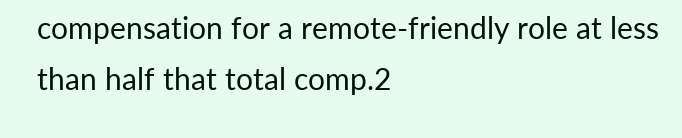compensation for a remote-friendly role at less than half that total comp.2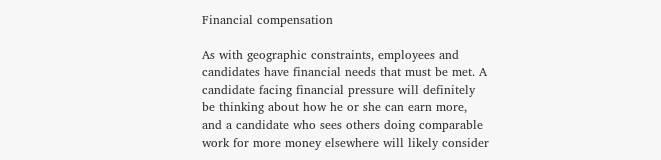Financial compensation

As with geographic constraints, employees and candidates have financial needs that must be met. A candidate facing financial pressure will definitely be thinking about how he or she can earn more, and a candidate who sees others doing comparable work for more money elsewhere will likely consider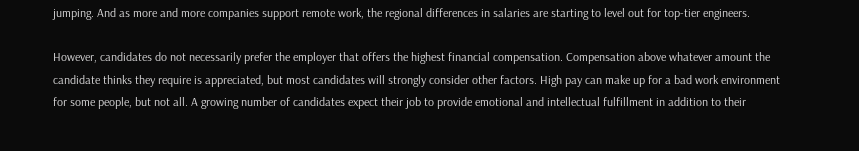jumping. And as more and more companies support remote work, the regional differences in salaries are starting to level out for top-tier engineers.

However, candidates do not necessarily prefer the employer that offers the highest financial compensation. Compensation above whatever amount the candidate thinks they require is appreciated, but most candidates will strongly consider other factors. High pay can make up for a bad work environment for some people, but not all. A growing number of candidates expect their job to provide emotional and intellectual fulfillment in addition to their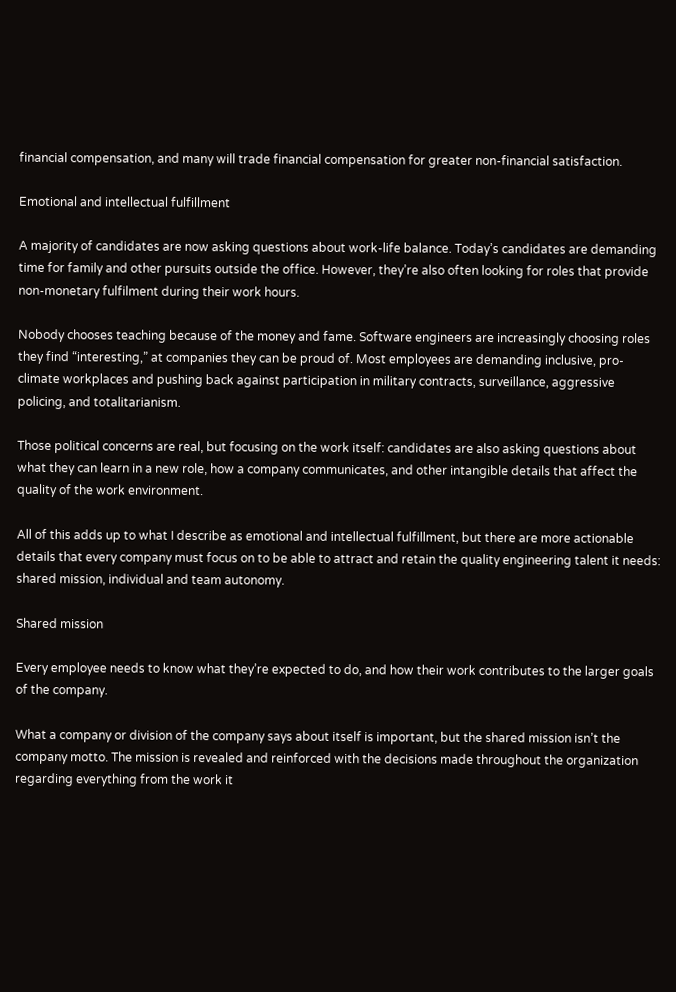financial compensation, and many will trade financial compensation for greater non-financial satisfaction.

Emotional and intellectual fulfillment

A majority of candidates are now asking questions about work-life balance. Today’s candidates are demanding time for family and other pursuits outside the office. However, they’re also often looking for roles that provide non-monetary fulfilment during their work hours.

Nobody chooses teaching because of the money and fame. Software engineers are increasingly choosing roles they find “interesting,” at companies they can be proud of. Most employees are demanding inclusive, pro-climate workplaces and pushing back against participation in military contracts, surveillance, aggressive policing, and totalitarianism.

Those political concerns are real, but focusing on the work itself: candidates are also asking questions about what they can learn in a new role, how a company communicates, and other intangible details that affect the quality of the work environment.

All of this adds up to what I describe as emotional and intellectual fulfillment, but there are more actionable details that every company must focus on to be able to attract and retain the quality engineering talent it needs: shared mission, individual and team autonomy.

Shared mission

Every employee needs to know what they’re expected to do, and how their work contributes to the larger goals of the company.

What a company or division of the company says about itself is important, but the shared mission isn’t the company motto. The mission is revealed and reinforced with the decisions made throughout the organization regarding everything from the work it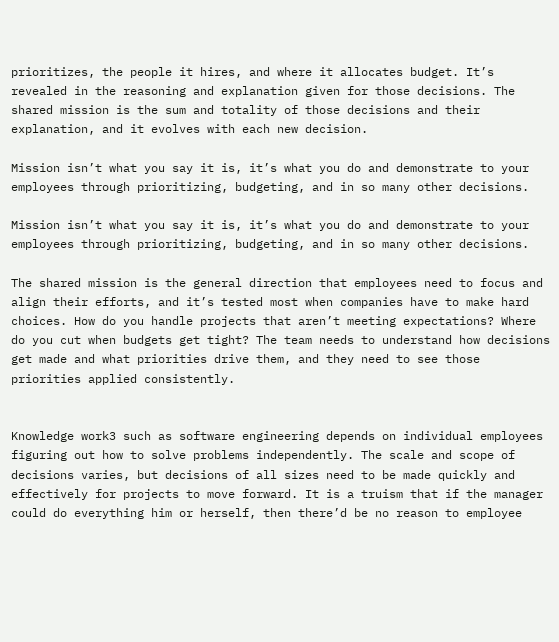prioritizes, the people it hires, and where it allocates budget. It’s revealed in the reasoning and explanation given for those decisions. The shared mission is the sum and totality of those decisions and their explanation, and it evolves with each new decision.

Mission isn’t what you say it is, it’s what you do and demonstrate to your employees through prioritizing, budgeting, and in so many other decisions.

Mission isn’t what you say it is, it’s what you do and demonstrate to your employees through prioritizing, budgeting, and in so many other decisions.

The shared mission is the general direction that employees need to focus and align their efforts, and it’s tested most when companies have to make hard choices. How do you handle projects that aren’t meeting expectations? Where do you cut when budgets get tight? The team needs to understand how decisions get made and what priorities drive them, and they need to see those priorities applied consistently.


Knowledge work3 such as software engineering depends on individual employees figuring out how to solve problems independently. The scale and scope of decisions varies, but decisions of all sizes need to be made quickly and effectively for projects to move forward. It is a truism that if the manager could do everything him or herself, then there’d be no reason to employee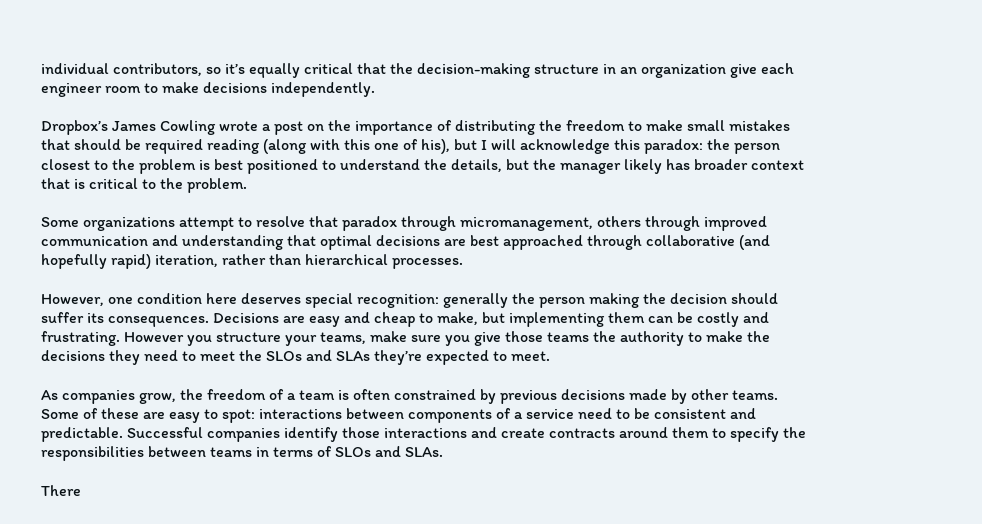individual contributors, so it’s equally critical that the decision-making structure in an organization give each engineer room to make decisions independently.

Dropbox’s James Cowling wrote a post on the importance of distributing the freedom to make small mistakes that should be required reading (along with this one of his), but I will acknowledge this paradox: the person closest to the problem is best positioned to understand the details, but the manager likely has broader context that is critical to the problem.

Some organizations attempt to resolve that paradox through micromanagement, others through improved communication and understanding that optimal decisions are best approached through collaborative (and hopefully rapid) iteration, rather than hierarchical processes.

However, one condition here deserves special recognition: generally the person making the decision should suffer its consequences. Decisions are easy and cheap to make, but implementing them can be costly and frustrating. However you structure your teams, make sure you give those teams the authority to make the decisions they need to meet the SLOs and SLAs they’re expected to meet.

As companies grow, the freedom of a team is often constrained by previous decisions made by other teams. Some of these are easy to spot: interactions between components of a service need to be consistent and predictable. Successful companies identify those interactions and create contracts around them to specify the responsibilities between teams in terms of SLOs and SLAs.

There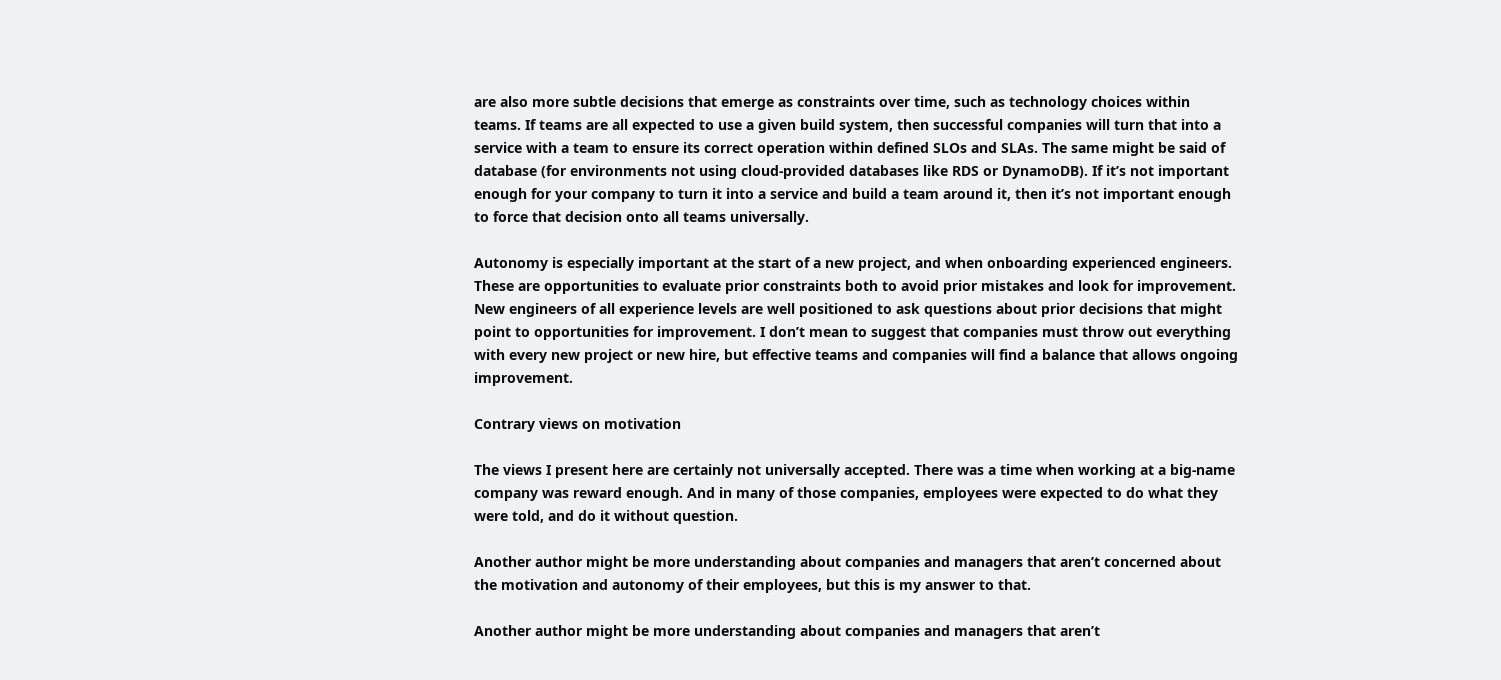are also more subtle decisions that emerge as constraints over time, such as technology choices within teams. If teams are all expected to use a given build system, then successful companies will turn that into a service with a team to ensure its correct operation within defined SLOs and SLAs. The same might be said of database (for environments not using cloud-provided databases like RDS or DynamoDB). If it’s not important enough for your company to turn it into a service and build a team around it, then it’s not important enough to force that decision onto all teams universally.

Autonomy is especially important at the start of a new project, and when onboarding experienced engineers. These are opportunities to evaluate prior constraints both to avoid prior mistakes and look for improvement. New engineers of all experience levels are well positioned to ask questions about prior decisions that might point to opportunities for improvement. I don’t mean to suggest that companies must throw out everything with every new project or new hire, but effective teams and companies will find a balance that allows ongoing improvement.

Contrary views on motivation

The views I present here are certainly not universally accepted. There was a time when working at a big-name company was reward enough. And in many of those companies, employees were expected to do what they were told, and do it without question.

Another author might be more understanding about companies and managers that aren’t concerned about the motivation and autonomy of their employees, but this is my answer to that.

Another author might be more understanding about companies and managers that aren’t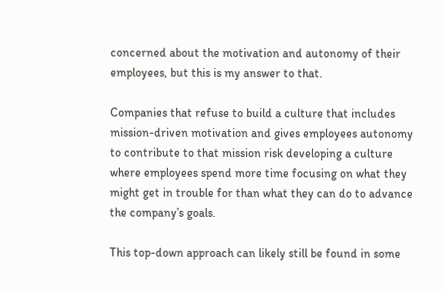concerned about the motivation and autonomy of their employees, but this is my answer to that.

Companies that refuse to build a culture that includes mission-driven motivation and gives employees autonomy to contribute to that mission risk developing a culture where employees spend more time focusing on what they might get in trouble for than what they can do to advance the company’s goals.

This top-down approach can likely still be found in some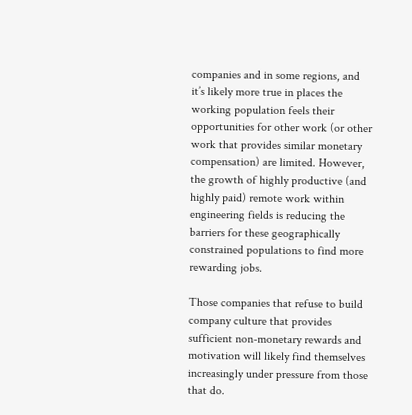companies and in some regions, and it’s likely more true in places the working population feels their opportunities for other work (or other work that provides similar monetary compensation) are limited. However, the growth of highly productive (and highly paid) remote work within engineering fields is reducing the barriers for these geographically constrained populations to find more rewarding jobs.

Those companies that refuse to build company culture that provides sufficient non-monetary rewards and motivation will likely find themselves increasingly under pressure from those that do.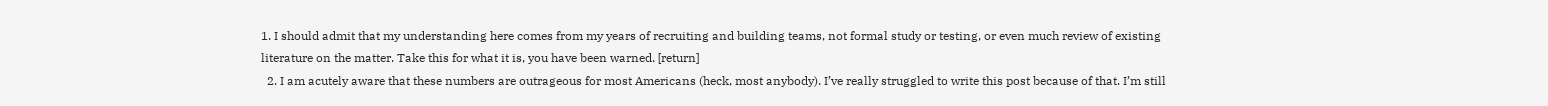1. I should admit that my understanding here comes from my years of recruiting and building teams, not formal study or testing, or even much review of existing literature on the matter. Take this for what it is, you have been warned. [return]
  2. I am acutely aware that these numbers are outrageous for most Americans (heck, most anybody). I’ve really struggled to write this post because of that. I’m still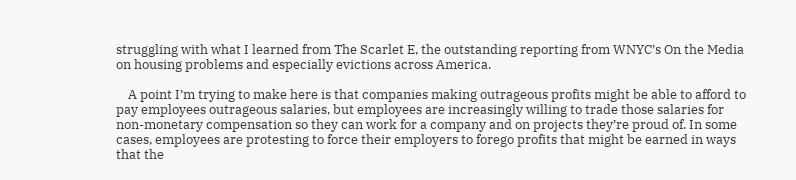struggling with what I learned from The Scarlet E, the outstanding reporting from WNYC’s On the Media on housing problems and especially evictions across America.

    A point I’m trying to make here is that companies making outrageous profits might be able to afford to pay employees outrageous salaries, but employees are increasingly willing to trade those salaries for non-monetary compensation so they can work for a company and on projects they’re proud of. In some cases, employees are protesting to force their employers to forego profits that might be earned in ways that the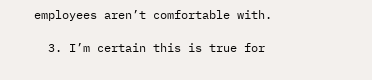employees aren’t comfortable with.

  3. I’m certain this is true for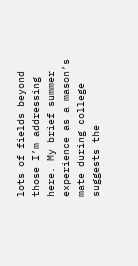lots of fields beyond those I’m addressing here. My brief summer experience as a mason’s mate during college suggests the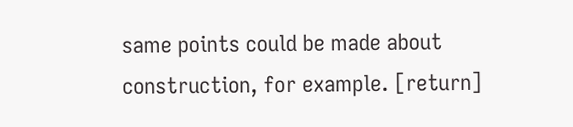same points could be made about construction, for example. [return]